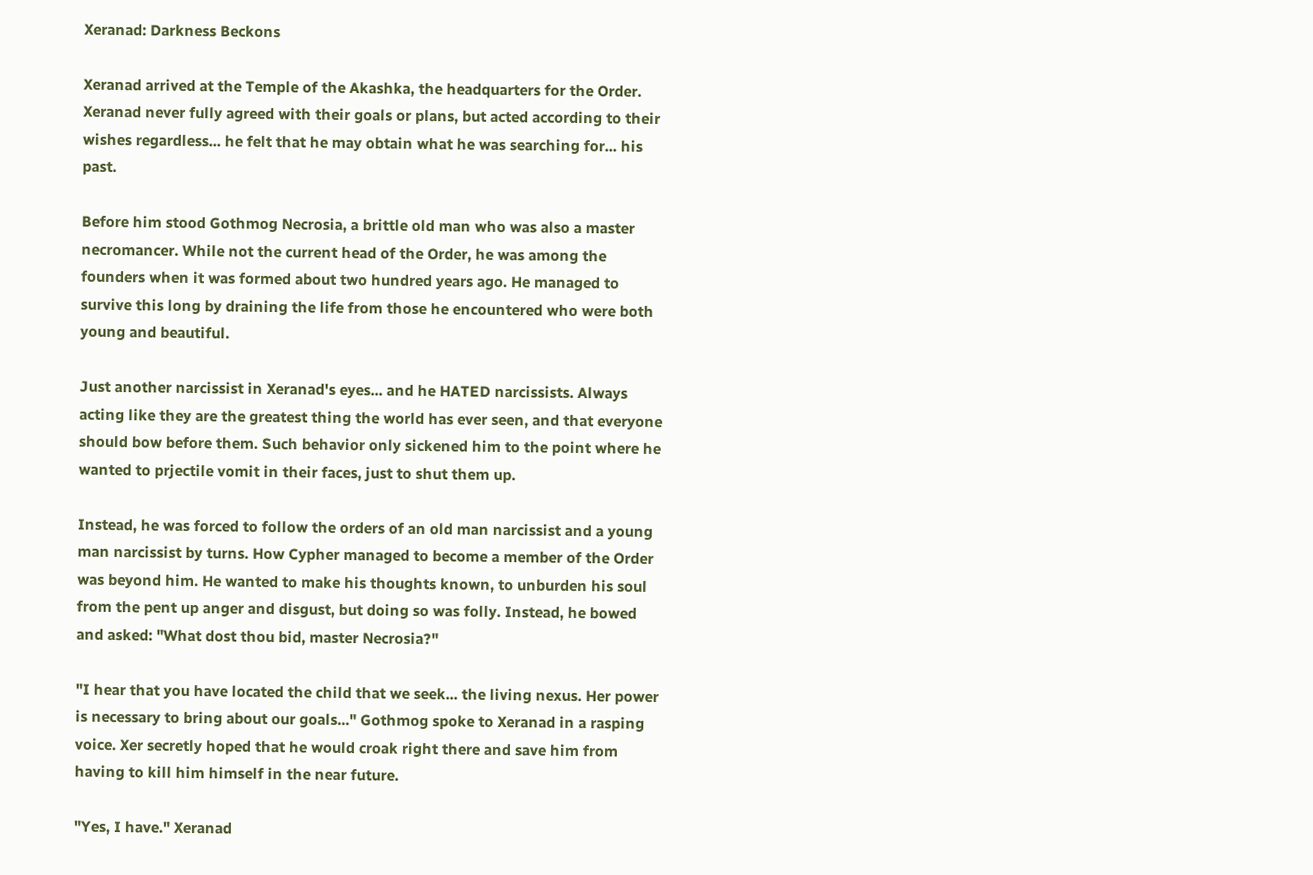Xeranad: Darkness Beckons

Xeranad arrived at the Temple of the Akashka, the headquarters for the Order. Xeranad never fully agreed with their goals or plans, but acted according to their wishes regardless... he felt that he may obtain what he was searching for... his past.

Before him stood Gothmog Necrosia, a brittle old man who was also a master necromancer. While not the current head of the Order, he was among the founders when it was formed about two hundred years ago. He managed to survive this long by draining the life from those he encountered who were both young and beautiful.

Just another narcissist in Xeranad's eyes... and he HATED narcissists. Always acting like they are the greatest thing the world has ever seen, and that everyone should bow before them. Such behavior only sickened him to the point where he wanted to prjectile vomit in their faces, just to shut them up.

Instead, he was forced to follow the orders of an old man narcissist and a young man narcissist by turns. How Cypher managed to become a member of the Order was beyond him. He wanted to make his thoughts known, to unburden his soul from the pent up anger and disgust, but doing so was folly. Instead, he bowed and asked: "What dost thou bid, master Necrosia?"

"I hear that you have located the child that we seek... the living nexus. Her power is necessary to bring about our goals..." Gothmog spoke to Xeranad in a rasping voice. Xer secretly hoped that he would croak right there and save him from having to kill him himself in the near future.

"Yes, I have." Xeranad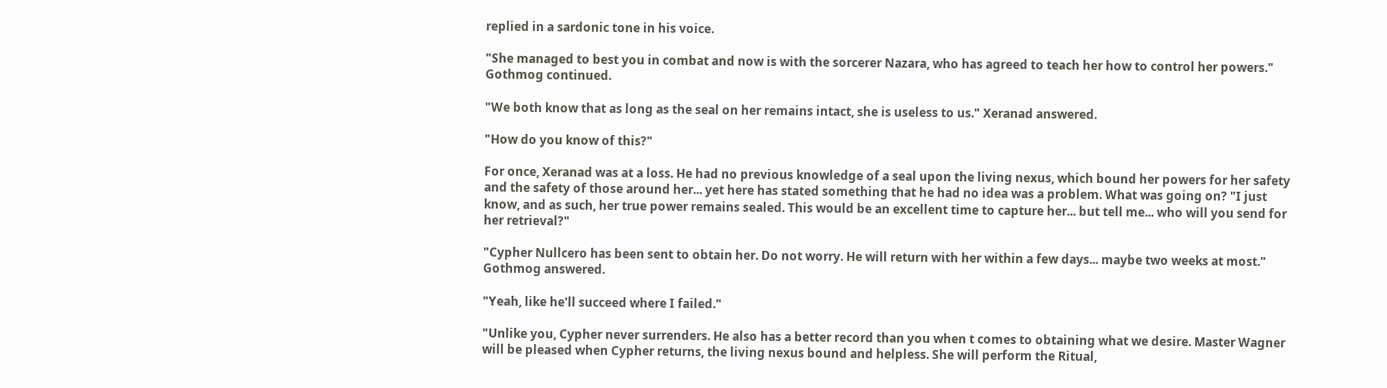replied in a sardonic tone in his voice.

"She managed to best you in combat and now is with the sorcerer Nazara, who has agreed to teach her how to control her powers." Gothmog continued.

"We both know that as long as the seal on her remains intact, she is useless to us." Xeranad answered.

"How do you know of this?"

For once, Xeranad was at a loss. He had no previous knowledge of a seal upon the living nexus, which bound her powers for her safety and the safety of those around her... yet here has stated something that he had no idea was a problem. What was going on? "I just know, and as such, her true power remains sealed. This would be an excellent time to capture her... but tell me... who will you send for her retrieval?"

"Cypher Nullcero has been sent to obtain her. Do not worry. He will return with her within a few days... maybe two weeks at most." Gothmog answered.

"Yeah, like he'll succeed where I failed."

"Unlike you, Cypher never surrenders. He also has a better record than you when t comes to obtaining what we desire. Master Wagner will be pleased when Cypher returns, the living nexus bound and helpless. She will perform the Ritual,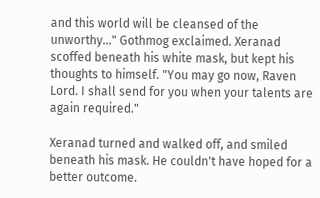and this world will be cleansed of the unworthy..." Gothmog exclaimed. Xeranad scoffed beneath his white mask, but kept his thoughts to himself. "You may go now, Raven Lord. I shall send for you when your talents are again required."

Xeranad turned and walked off, and smiled beneath his mask. He couldn't have hoped for a better outcome.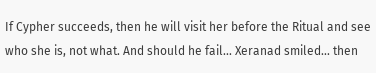If Cypher succeeds, then he will visit her before the Ritual and see who she is, not what. And should he fail... Xeranad smiled... then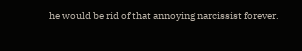he would be rid of that annoying narcissist forever.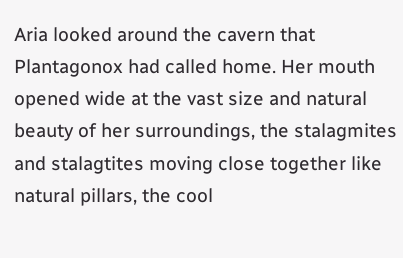Aria looked around the cavern that Plantagonox had called home. Her mouth opened wide at the vast size and natural beauty of her surroundings, the stalagmites and stalagtites moving close together like natural pillars, the cool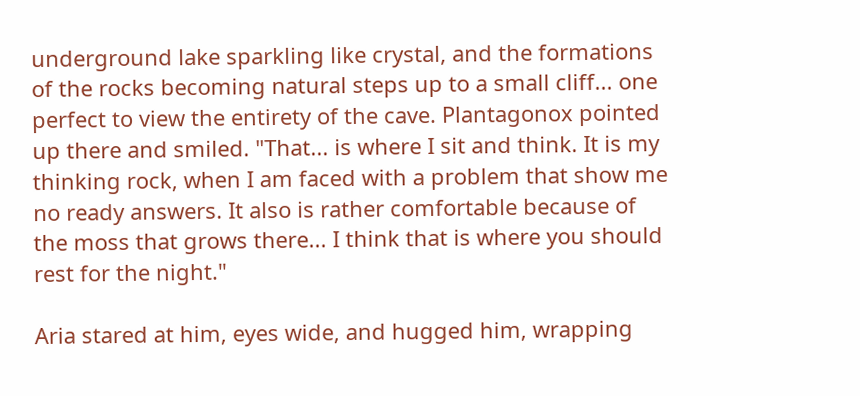underground lake sparkling like crystal, and the formations of the rocks becoming natural steps up to a small cliff... one perfect to view the entirety of the cave. Plantagonox pointed up there and smiled. "That... is where I sit and think. It is my thinking rock, when I am faced with a problem that show me no ready answers. It also is rather comfortable because of the moss that grows there... I think that is where you should rest for the night."

Aria stared at him, eyes wide, and hugged him, wrapping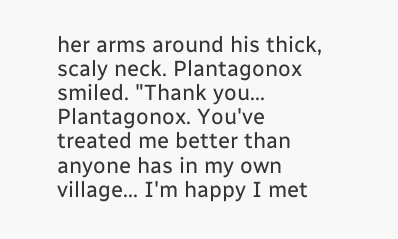her arms around his thick, scaly neck. Plantagonox smiled. "Thank you... Plantagonox. You've treated me better than anyone has in my own village... I'm happy I met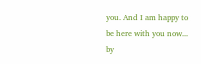you. And I am happy to be here with you now... by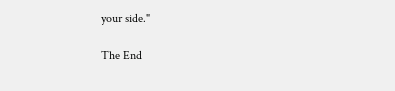your side."

The End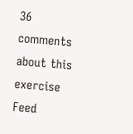36 comments about this exercise Feed